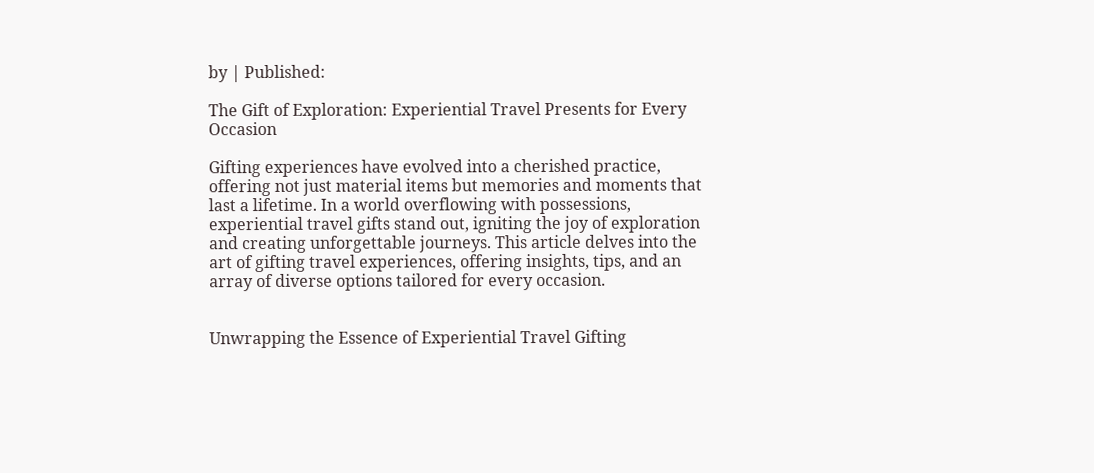by | Published:

The Gift of Exploration: Experiential Travel Presents for Every Occasion

Gifting experiences have evolved into a cherished practice, offering not just material items but memories and moments that last a lifetime. In a world overflowing with possessions, experiential travel gifts stand out, igniting the joy of exploration and creating unforgettable journeys. This article delves into the art of gifting travel experiences, offering insights, tips, and an array of diverse options tailored for every occasion.


Unwrapping the Essence of Experiential Travel Gifting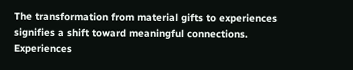The transformation from material gifts to experiences signifies a shift toward meaningful connections. Experiences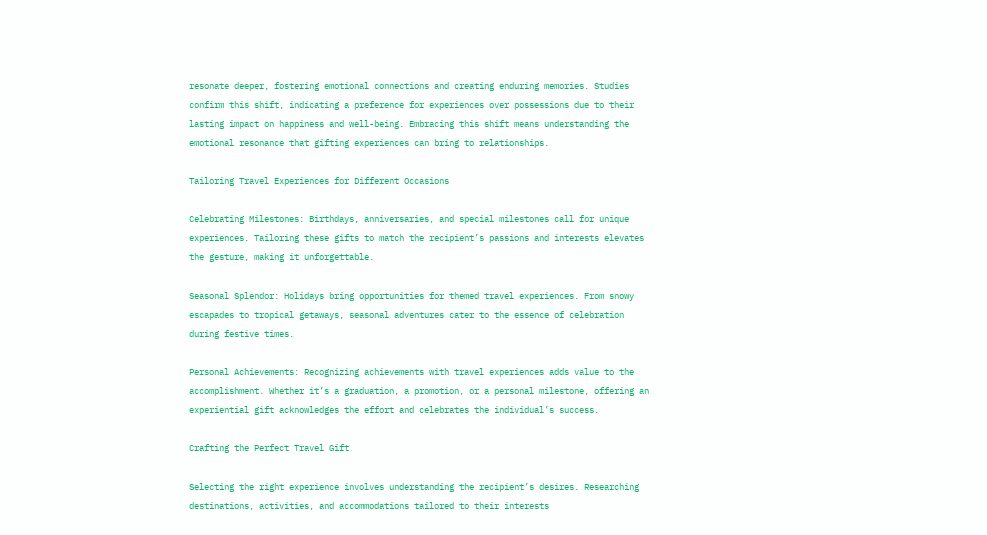resonate deeper, fostering emotional connections and creating enduring memories. Studies confirm this shift, indicating a preference for experiences over possessions due to their lasting impact on happiness and well-being. Embracing this shift means understanding the emotional resonance that gifting experiences can bring to relationships.

Tailoring Travel Experiences for Different Occasions

Celebrating Milestones: Birthdays, anniversaries, and special milestones call for unique experiences. Tailoring these gifts to match the recipient’s passions and interests elevates the gesture, making it unforgettable.

Seasonal Splendor: Holidays bring opportunities for themed travel experiences. From snowy escapades to tropical getaways, seasonal adventures cater to the essence of celebration during festive times.

Personal Achievements: Recognizing achievements with travel experiences adds value to the accomplishment. Whether it’s a graduation, a promotion, or a personal milestone, offering an experiential gift acknowledges the effort and celebrates the individual’s success.

Crafting the Perfect Travel Gift

Selecting the right experience involves understanding the recipient’s desires. Researching destinations, activities, and accommodations tailored to their interests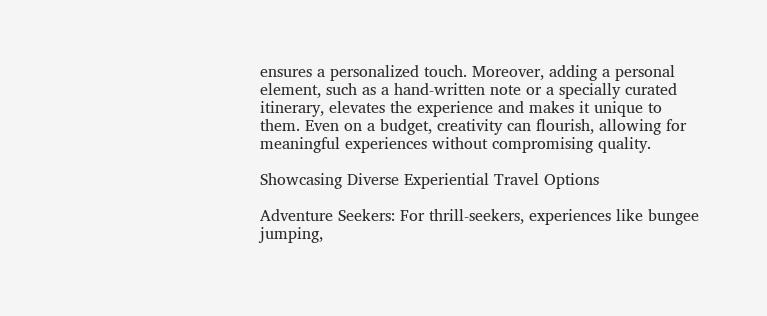ensures a personalized touch. Moreover, adding a personal element, such as a hand-written note or a specially curated itinerary, elevates the experience and makes it unique to them. Even on a budget, creativity can flourish, allowing for meaningful experiences without compromising quality.

Showcasing Diverse Experiential Travel Options

Adventure Seekers: For thrill-seekers, experiences like bungee jumping,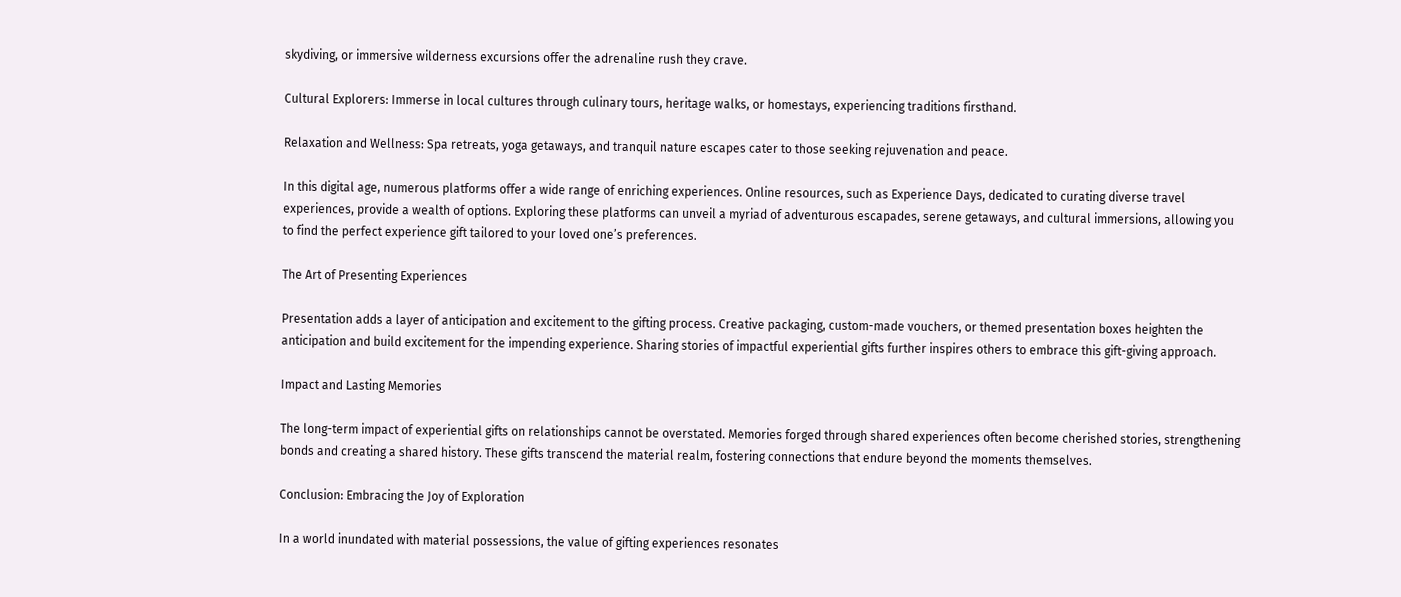skydiving, or immersive wilderness excursions offer the adrenaline rush they crave.

Cultural Explorers: Immerse in local cultures through culinary tours, heritage walks, or homestays, experiencing traditions firsthand.

Relaxation and Wellness: Spa retreats, yoga getaways, and tranquil nature escapes cater to those seeking rejuvenation and peace.

In this digital age, numerous platforms offer a wide range of enriching experiences. Online resources, such as Experience Days, dedicated to curating diverse travel experiences, provide a wealth of options. Exploring these platforms can unveil a myriad of adventurous escapades, serene getaways, and cultural immersions, allowing you to find the perfect experience gift tailored to your loved one’s preferences.

The Art of Presenting Experiences

Presentation adds a layer of anticipation and excitement to the gifting process. Creative packaging, custom-made vouchers, or themed presentation boxes heighten the anticipation and build excitement for the impending experience. Sharing stories of impactful experiential gifts further inspires others to embrace this gift-giving approach.

Impact and Lasting Memories

The long-term impact of experiential gifts on relationships cannot be overstated. Memories forged through shared experiences often become cherished stories, strengthening bonds and creating a shared history. These gifts transcend the material realm, fostering connections that endure beyond the moments themselves.

Conclusion: Embracing the Joy of Exploration

In a world inundated with material possessions, the value of gifting experiences resonates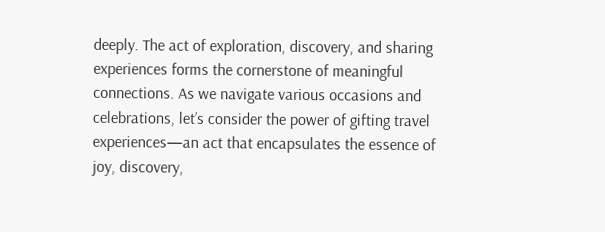deeply. The act of exploration, discovery, and sharing experiences forms the cornerstone of meaningful connections. As we navigate various occasions and celebrations, let’s consider the power of gifting travel experiences—an act that encapsulates the essence of joy, discovery,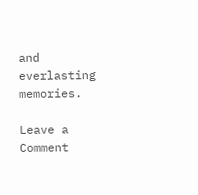and everlasting memories.

Leave a Comment